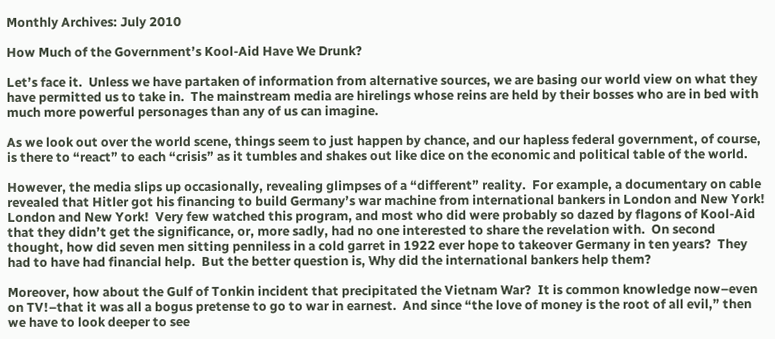Monthly Archives: July 2010

How Much of the Government’s Kool-Aid Have We Drunk?

Let’s face it.  Unless we have partaken of information from alternative sources, we are basing our world view on what they have permitted us to take in.  The mainstream media are hirelings whose reins are held by their bosses who are in bed with much more powerful personages than any of us can imagine.

As we look out over the world scene, things seem to just happen by chance, and our hapless federal government, of course, is there to “react” to each “crisis” as it tumbles and shakes out like dice on the economic and political table of the world.

However, the media slips up occasionally, revealing glimpses of a “different” reality.  For example, a documentary on cable revealed that Hitler got his financing to build Germany’s war machine from international bankers in London and New York!  London and New York!  Very few watched this program, and most who did were probably so dazed by flagons of Kool-Aid that they didn’t get the significance, or, more sadly, had no one interested to share the revelation with.  On second thought, how did seven men sitting penniless in a cold garret in 1922 ever hope to takeover Germany in ten years?  They had to have had financial help.  But the better question is, Why did the international bankers help them?

Moreover, how about the Gulf of Tonkin incident that precipitated the Vietnam War?  It is common knowledge now–even on TV!–that it was all a bogus pretense to go to war in earnest.  And since “the love of money is the root of all evil,” then we have to look deeper to see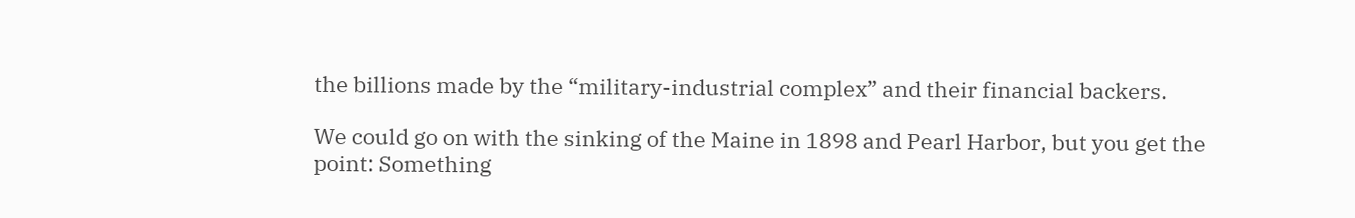the billions made by the “military-industrial complex” and their financial backers.

We could go on with the sinking of the Maine in 1898 and Pearl Harbor, but you get the point: Something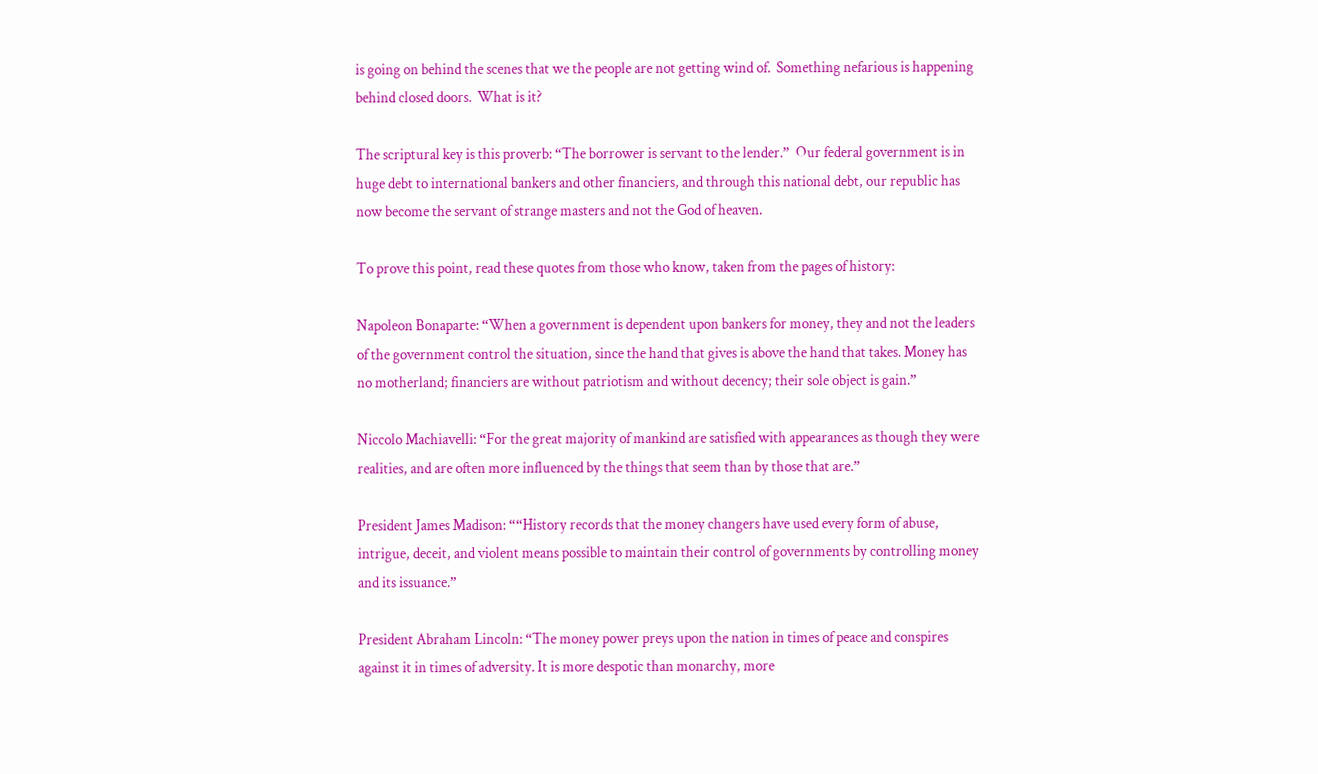is going on behind the scenes that we the people are not getting wind of.  Something nefarious is happening behind closed doors.  What is it?

The scriptural key is this proverb: “The borrower is servant to the lender.”  Our federal government is in huge debt to international bankers and other financiers, and through this national debt, our republic has now become the servant of strange masters and not the God of heaven.

To prove this point, read these quotes from those who know, taken from the pages of history:

Napoleon Bonaparte: “When a government is dependent upon bankers for money, they and not the leaders of the government control the situation, since the hand that gives is above the hand that takes. Money has no motherland; financiers are without patriotism and without decency; their sole object is gain.”

Niccolo Machiavelli: “For the great majority of mankind are satisfied with appearances as though they were realities, and are often more influenced by the things that seem than by those that are.”

President James Madison: ““History records that the money changers have used every form of abuse, intrigue, deceit, and violent means possible to maintain their control of governments by controlling money and its issuance.”

President Abraham Lincoln: “The money power preys upon the nation in times of peace and conspires against it in times of adversity. It is more despotic than monarchy, more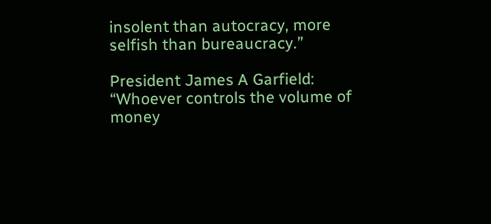insolent than autocracy, more selfish than bureaucracy.”

President James A Garfield: “Whoever controls the volume of money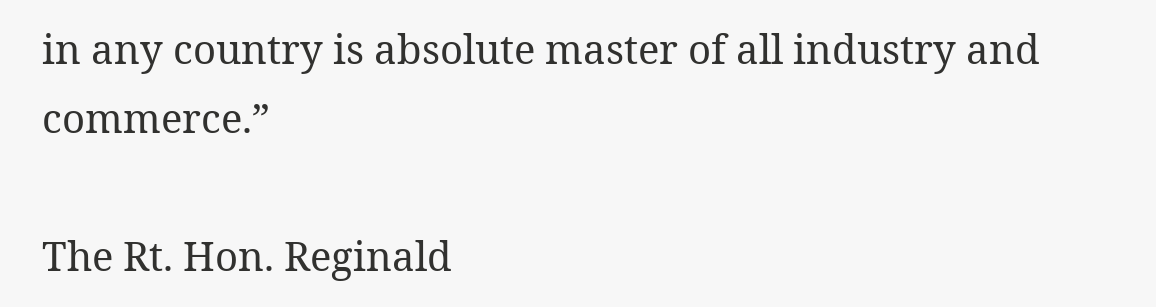in any country is absolute master of all industry and commerce.”

The Rt. Hon. Reginald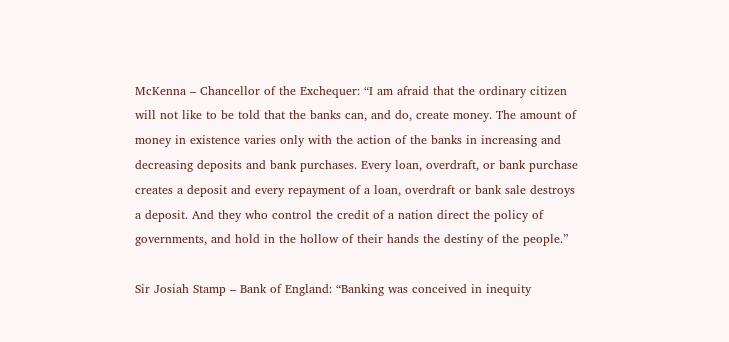McKenna – Chancellor of the Exchequer: “I am afraid that the ordinary citizen will not like to be told that the banks can, and do, create money. The amount of money in existence varies only with the action of the banks in increasing and decreasing deposits and bank purchases. Every loan, overdraft, or bank purchase creates a deposit and every repayment of a loan, overdraft or bank sale destroys a deposit. And they who control the credit of a nation direct the policy of governments, and hold in the hollow of their hands the destiny of the people.”

Sir Josiah Stamp – Bank of England: “Banking was conceived in inequity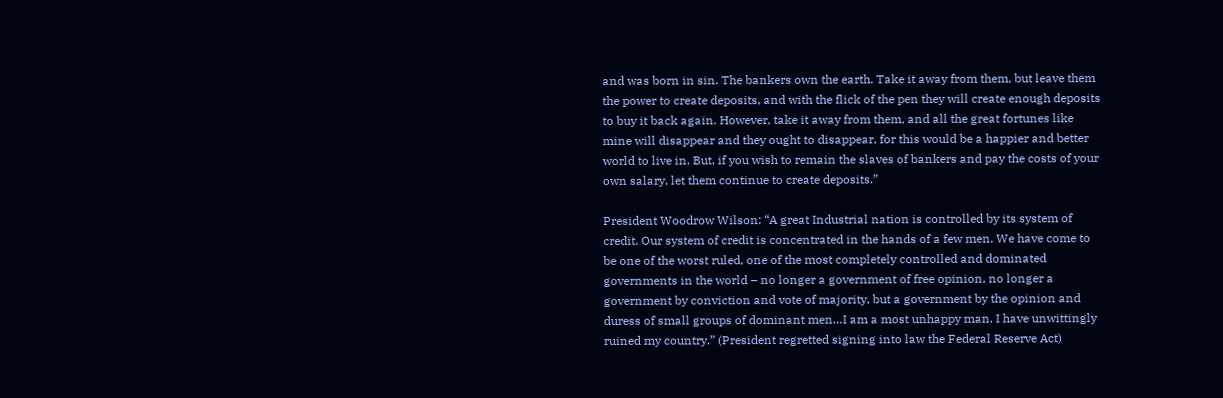and was born in sin. The bankers own the earth. Take it away from them, but leave them the power to create deposits, and with the flick of the pen they will create enough deposits to buy it back again. However, take it away from them, and all the great fortunes like mine will disappear and they ought to disappear, for this would be a happier and better world to live in. But, if you wish to remain the slaves of bankers and pay the costs of your own salary, let them continue to create deposits.”

President Woodrow Wilson: “A great Industrial nation is controlled by its system of credit. Our system of credit is concentrated in the hands of a few men. We have come to be one of the worst ruled, one of the most completely controlled and dominated governments in the world – no longer a government of free opinion, no longer a government by conviction and vote of majority, but a government by the opinion and duress of small groups of dominant men…I am a most unhappy man. I have unwittingly ruined my country.” (President regretted signing into law the Federal Reserve Act)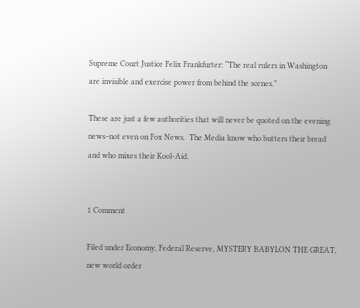Supreme Court Justice Felix Frankfurter: “The real rulers in Washington are invisible and exercise power from behind the scenes.”

These are just a few authorities that will never be quoted on the evening news–not even on Fox News.  The Media know who butters their bread and who mixes their Kool-Aid.


1 Comment

Filed under Economy, Federal Reserve, MYSTERY BABYLON THE GREAT, new world order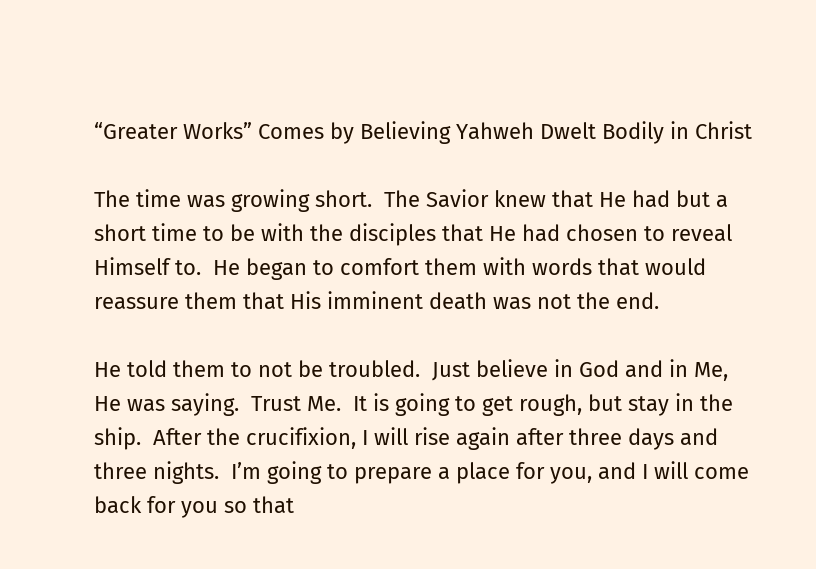“Greater Works” Comes by Believing Yahweh Dwelt Bodily in Christ

The time was growing short.  The Savior knew that He had but a short time to be with the disciples that He had chosen to reveal Himself to.  He began to comfort them with words that would reassure them that His imminent death was not the end.

He told them to not be troubled.  Just believe in God and in Me, He was saying.  Trust Me.  It is going to get rough, but stay in the ship.  After the crucifixion, I will rise again after three days and three nights.  I’m going to prepare a place for you, and I will come back for you so that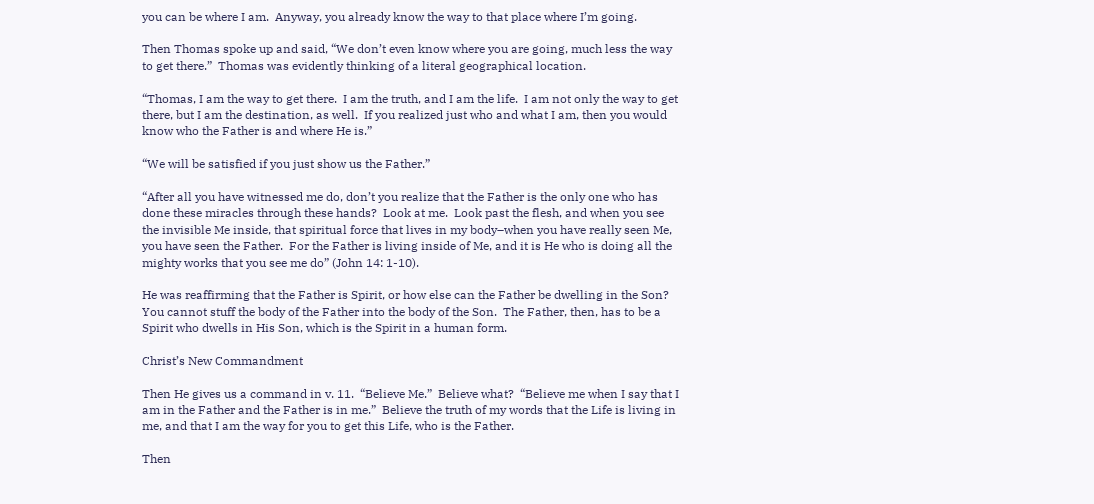you can be where I am.  Anyway, you already know the way to that place where I’m going.

Then Thomas spoke up and said, “We don’t even know where you are going, much less the way to get there.”  Thomas was evidently thinking of a literal geographical location.

“Thomas, I am the way to get there.  I am the truth, and I am the life.  I am not only the way to get there, but I am the destination, as well.  If you realized just who and what I am, then you would know who the Father is and where He is.”

“We will be satisfied if you just show us the Father.”

“After all you have witnessed me do, don’t you realize that the Father is the only one who has done these miracles through these hands?  Look at me.  Look past the flesh, and when you see the invisible Me inside, that spiritual force that lives in my body–when you have really seen Me, you have seen the Father.  For the Father is living inside of Me, and it is He who is doing all the mighty works that you see me do” (John 14: 1-10).

He was reaffirming that the Father is Spirit, or how else can the Father be dwelling in the Son?  You cannot stuff the body of the Father into the body of the Son.  The Father, then, has to be a Spirit who dwells in His Son, which is the Spirit in a human form.

Christ’s New Commandment

Then He gives us a command in v. 11.  “Believe Me.”  Believe what?  “Believe me when I say that I am in the Father and the Father is in me.”  Believe the truth of my words that the Life is living in me, and that I am the way for you to get this Life, who is the Father.

Then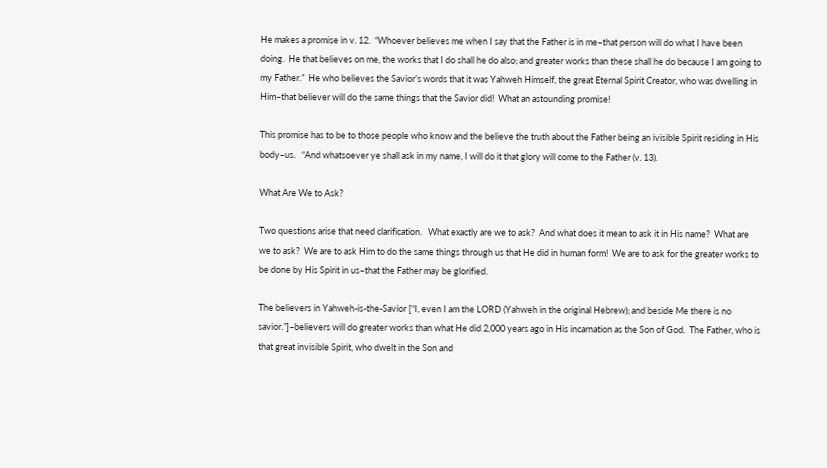He makes a promise in v. 12.  “Whoever believes me when I say that the Father is in me–that person will do what I have been doing.  He that believes on me, the works that I do shall he do also; and greater works than these shall he do because I am going to my Father.”  He who believes the Savior’s words that it was Yahweh Himself, the great Eternal Spirit Creator, who was dwelling in Him–that believer will do the same things that the Savior did!  What an astounding promise!

This promise has to be to those people who know and the believe the truth about the Father being an ivisible Spirit residing in His body–us.   “And whatsoever ye shall ask in my name, I will do it that glory will come to the Father (v. 13).

What Are We to Ask?

Two questions arise that need clarification.   What exactly are we to ask?  And what does it mean to ask it in His name?  What are we to ask?  We are to ask Him to do the same things through us that He did in human form!  We are to ask for the greater works to be done by His Spirit in us–that the Father may be glorified.

The believers in Yahweh-is-the-Savior [“I, even I am the LORD (Yahweh in the original Hebrew); and beside Me there is no savior.”]–believers will do greater works than what He did 2,000 years ago in His incarnation as the Son of God.  The Father, who is that great invisible Spirit, who dwelt in the Son and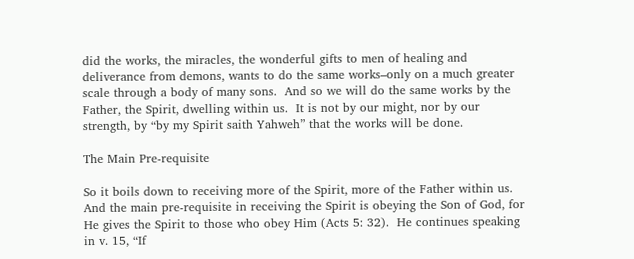did the works, the miracles, the wonderful gifts to men of healing and deliverance from demons, wants to do the same works–only on a much greater scale through a body of many sons.  And so we will do the same works by the Father, the Spirit, dwelling within us.  It is not by our might, nor by our strength, by “by my Spirit saith Yahweh” that the works will be done.

The Main Pre-requisite

So it boils down to receiving more of the Spirit, more of the Father within us.  And the main pre-requisite in receiving the Spirit is obeying the Son of God, for He gives the Spirit to those who obey Him (Acts 5: 32).  He continues speaking in v. 15, “If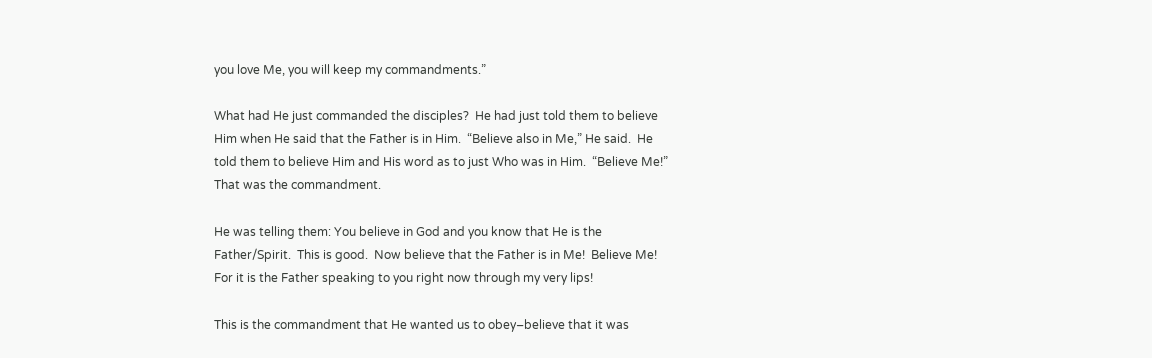you love Me, you will keep my commandments.”

What had He just commanded the disciples?  He had just told them to believe Him when He said that the Father is in Him.  “Believe also in Me,” He said.  He told them to believe Him and His word as to just Who was in Him.  “Believe Me!”  That was the commandment.

He was telling them: You believe in God and you know that He is the Father/Spirit.  This is good.  Now believe that the Father is in Me!  Believe Me!  For it is the Father speaking to you right now through my very lips!

This is the commandment that He wanted us to obey–believe that it was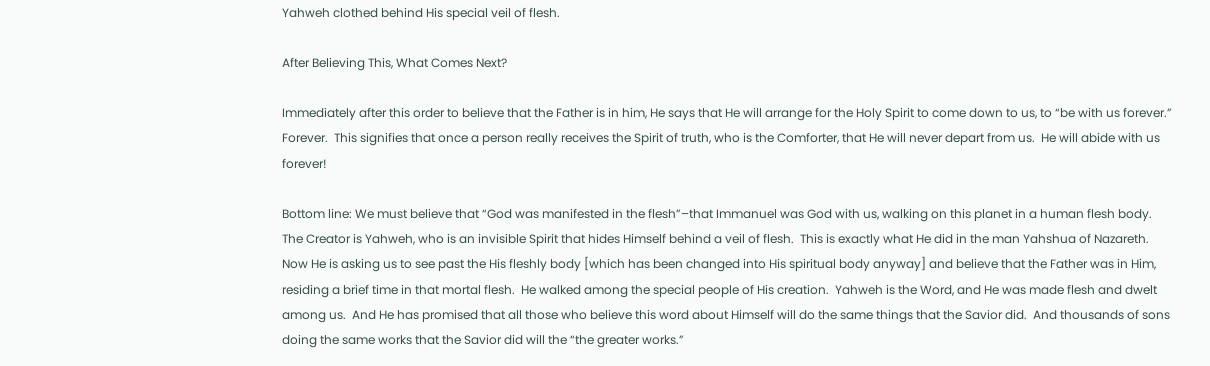Yahweh clothed behind His special veil of flesh.

After Believing This, What Comes Next?

Immediately after this order to believe that the Father is in him, He says that He will arrange for the Holy Spirit to come down to us, to “be with us forever.”  Forever.  This signifies that once a person really receives the Spirit of truth, who is the Comforter, that He will never depart from us.  He will abide with us forever!

Bottom line: We must believe that “God was manifested in the flesh”–that Immanuel was God with us, walking on this planet in a human flesh body.  The Creator is Yahweh, who is an invisible Spirit that hides Himself behind a veil of flesh.  This is exactly what He did in the man Yahshua of Nazareth.   Now He is asking us to see past the His fleshly body [which has been changed into His spiritual body anyway] and believe that the Father was in Him, residing a brief time in that mortal flesh.  He walked among the special people of His creation.  Yahweh is the Word, and He was made flesh and dwelt among us.  And He has promised that all those who believe this word about Himself will do the same things that the Savior did.  And thousands of sons doing the same works that the Savior did will the “the greater works.”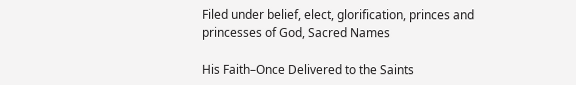Filed under belief, elect, glorification, princes and princesses of God, Sacred Names

His Faith–Once Delivered to the Saints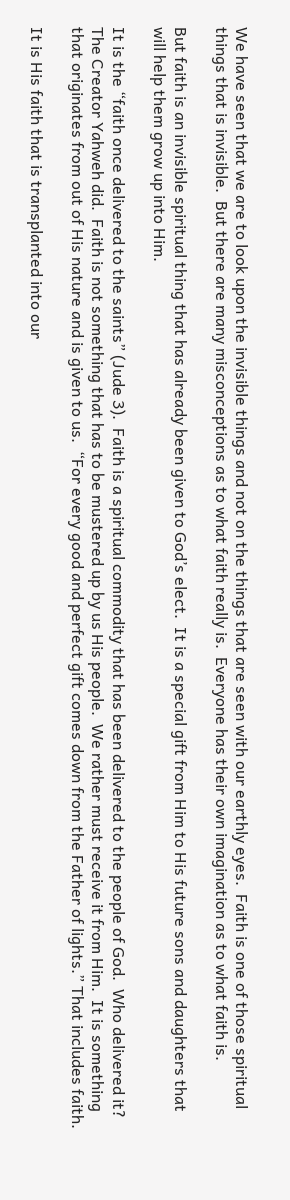We have seen that we are to look upon the invisible things and not on the things that are seen with our earthly eyes.  Faith is one of those spiritual things that is invisible.  But there are many misconceptions as to what faith really is.  Everyone has their own imagination as to what faith is.

But faith is an invisible spiritual thing that has already been given to God’s elect.  It is a special gift from Him to His future sons and daughters that will help them grow up into Him.

It is the “faith once delivered to the saints” (Jude 3).  Faith is a spiritual commodity that has been delivered to the people of God.  Who delivered it?  The Creator Yahweh did.  Faith is not something that has to be mustered up by us His people.  We rather must receive it from Him.  It is something that originates from out of His nature and is given to us.  “For every good and perfect gift comes down from the Father of lights.” That includes faith.

It is His faith that is transplanted into our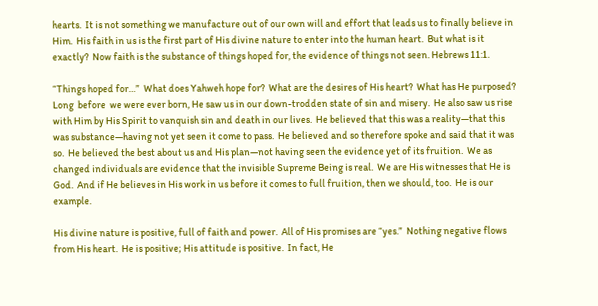hearts.  It is not something we manufacture out of our own will and effort that leads us to finally believe in Him.  His faith in us is the first part of His divine nature to enter into the human heart.  But what is it exactly?  Now faith is the substance of things hoped for, the evidence of things not seen. Hebrews 11:1.

“Things hoped for…”  What does Yahweh hope for?  What are the desires of His heart?  What has He purposed?   Long  before  we were ever born, He saw us in our down-trodden state of sin and misery.  He also saw us rise with Him by His Spirit to vanquish sin and death in our lives.  He believed that this was a reality—that this was substance—having not yet seen it come to pass.  He believed and so therefore spoke and said that it was so.  He believed the best about us and His plan—not having seen the evidence yet of its fruition.  We as changed individuals are evidence that the invisible Supreme Being is real.  We are His witnesses that He is God.  And if He believes in His work in us before it comes to full fruition, then we should, too.  He is our example.

His divine nature is positive, full of faith and power.  All of His promises are “yes.”  Nothing negative flows from His heart.  He is positive; His attitude is positive.  In fact, He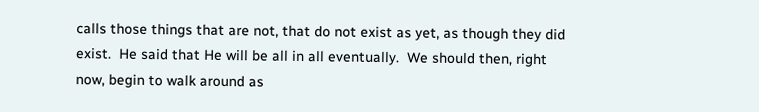calls those things that are not, that do not exist as yet, as though they did exist.  He said that He will be all in all eventually.  We should then, right now, begin to walk around as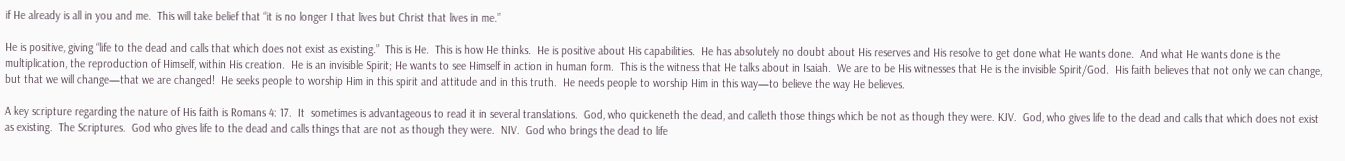if He already is all in you and me.  This will take belief that “it is no longer I that lives but Christ that lives in me.”

He is positive, giving “life to the dead and calls that which does not exist as existing.”  This is He.  This is how He thinks.  He is positive about His capabilities.  He has absolutely no doubt about His reserves and His resolve to get done what He wants done.  And what He wants done is the multiplication, the reproduction of Himself, within His creation.  He is an invisible Spirit; He wants to see Himself in action in human form.  This is the witness that He talks about in Isaiah.  We are to be His witnesses that He is the invisible Spirit/God.  His faith believes that not only we can change, but that we will change—that we are changed!  He seeks people to worship Him in this spirit and attitude and in this truth.  He needs people to worship Him in this way—to believe the way He believes.

A key scripture regarding the nature of His faith is Romans 4: 17.  It  sometimes is advantageous to read it in several translations.  God, who quickeneth the dead, and calleth those things which be not as though they were. KJV.  God, who gives life to the dead and calls that which does not exist as existing.  The Scriptures.  God who gives life to the dead and calls things that are not as though they were.  NIV.  God who brings the dead to life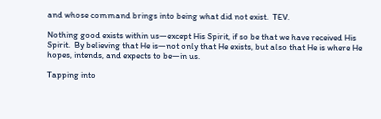and whose command brings into being what did not exist.  TEV.

Nothing good exists within us—except His Spirit, if so be that we have received His Spirit.  By believing that He is—not only that He exists, but also that He is where He hopes, intends, and expects to be—in us.

Tapping into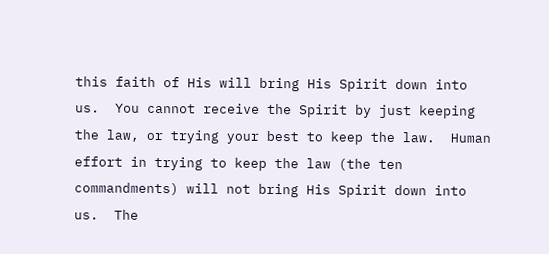this faith of His will bring His Spirit down into us.  You cannot receive the Spirit by just keeping the law, or trying your best to keep the law.  Human effort in trying to keep the law (the ten commandments) will not bring His Spirit down into us.  The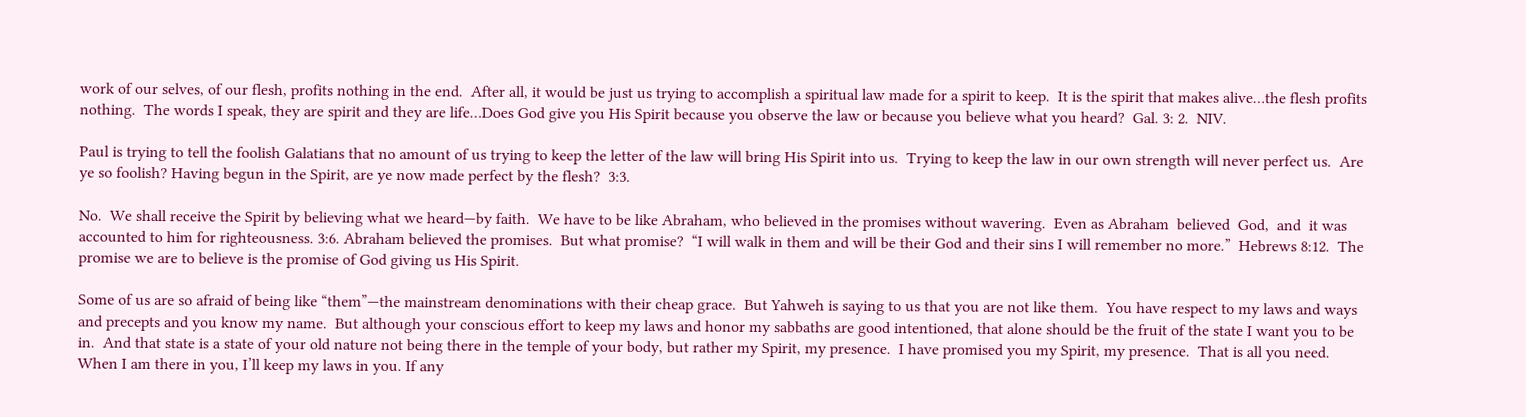work of our selves, of our flesh, profits nothing in the end.  After all, it would be just us trying to accomplish a spiritual law made for a spirit to keep.  It is the spirit that makes alive…the flesh profits nothing.  The words I speak, they are spirit and they are life…Does God give you His Spirit because you observe the law or because you believe what you heard?  Gal. 3: 2.  NIV.

Paul is trying to tell the foolish Galatians that no amount of us trying to keep the letter of the law will bring His Spirit into us.  Trying to keep the law in our own strength will never perfect us.  Are ye so foolish? Having begun in the Spirit, are ye now made perfect by the flesh?  3:3.

No.  We shall receive the Spirit by believing what we heard—by faith.  We have to be like Abraham, who believed in the promises without wavering.  Even as Abraham  believed  God,  and  it was accounted to him for righteousness. 3:6. Abraham believed the promises.  But what promise?  “I will walk in them and will be their God and their sins I will remember no more.”  Hebrews 8:12.  The promise we are to believe is the promise of God giving us His Spirit.

Some of us are so afraid of being like “them”—the mainstream denominations with their cheap grace.  But Yahweh is saying to us that you are not like them.  You have respect to my laws and ways and precepts and you know my name.  But although your conscious effort to keep my laws and honor my sabbaths are good intentioned, that alone should be the fruit of the state I want you to be in.  And that state is a state of your old nature not being there in the temple of your body, but rather my Spirit, my presence.  I have promised you my Spirit, my presence.  That is all you need.  When I am there in you, I’ll keep my laws in you. If any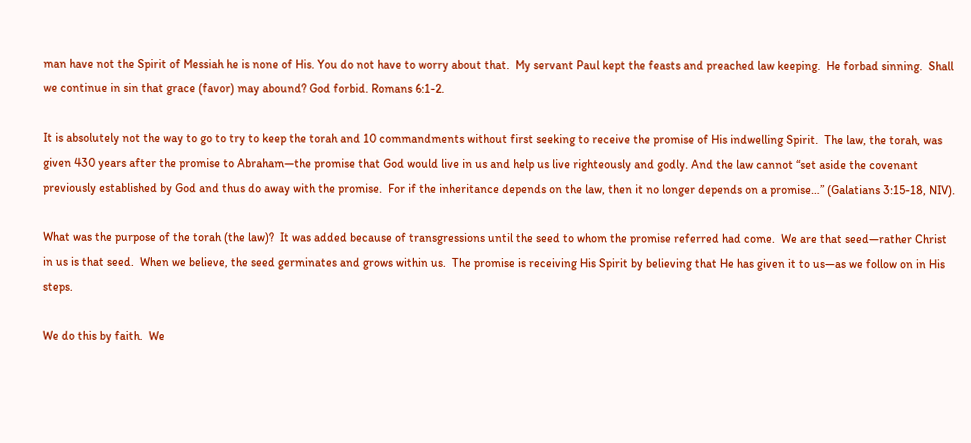man have not the Spirit of Messiah he is none of His. You do not have to worry about that.  My servant Paul kept the feasts and preached law keeping.  He forbad sinning.  Shall we continue in sin that grace (favor) may abound? God forbid. Romans 6:1-2.

It is absolutely not the way to go to try to keep the torah and 10 commandments without first seeking to receive the promise of His indwelling Spirit.  The law, the torah, was given 430 years after the promise to Abraham—the promise that God would live in us and help us live righteously and godly. And the law cannot “set aside the covenant previously established by God and thus do away with the promise.  For if the inheritance depends on the law, then it no longer depends on a promise…” (Galatians 3:15-18, NIV).

What was the purpose of the torah (the law)?  It was added because of transgressions until the seed to whom the promise referred had come.  We are that seed—rather Christ in us is that seed.  When we believe, the seed germinates and grows within us.  The promise is receiving His Spirit by believing that He has given it to us—as we follow on in His steps.

We do this by faith.  We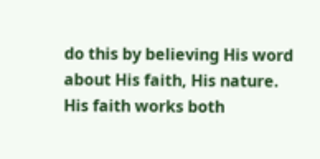do this by believing His word about His faith, His nature. His faith works both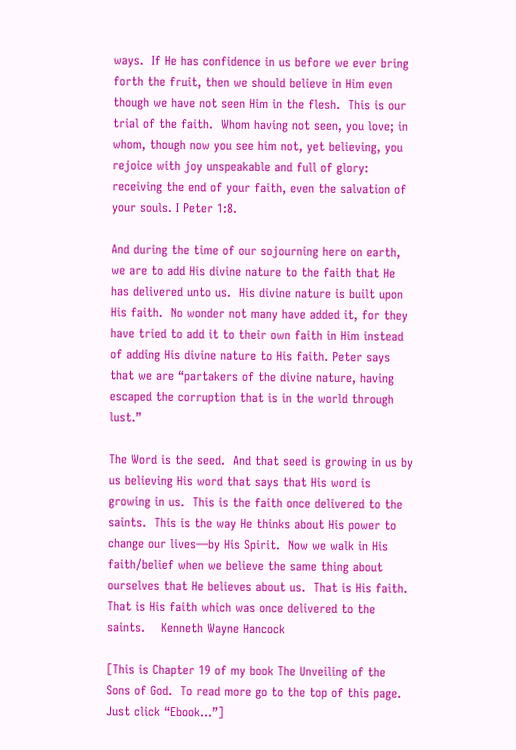ways.  If He has confidence in us before we ever bring forth the fruit, then we should believe in Him even though we have not seen Him in the flesh.  This is our trial of the faith.  Whom having not seen, you love; in whom, though now you see him not, yet believing, you rejoice with joy unspeakable and full of glory: receiving the end of your faith, even the salvation of your souls. I Peter 1:8.

And during the time of our sojourning here on earth, we are to add His divine nature to the faith that He has delivered unto us.  His divine nature is built upon His faith.  No wonder not many have added it, for they have tried to add it to their own faith in Him instead of adding His divine nature to His faith. Peter says that we are “partakers of the divine nature, having escaped the corruption that is in the world through lust.”

The Word is the seed.  And that seed is growing in us by us believing His word that says that His word is growing in us.  This is the faith once delivered to the saints.  This is the way He thinks about His power to change our lives—by His Spirit.  Now we walk in His faith/belief when we believe the same thing about ourselves that He believes about us.  That is His faith.  That is His faith which was once delivered to the saints.    Kenneth Wayne Hancock

[This is Chapter 19 of my book The Unveiling of the Sons of God.  To read more go to the top of this page.  Just click “Ebook…”]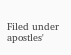Filed under apostles'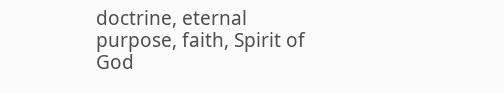doctrine, eternal purpose, faith, Spirit of God